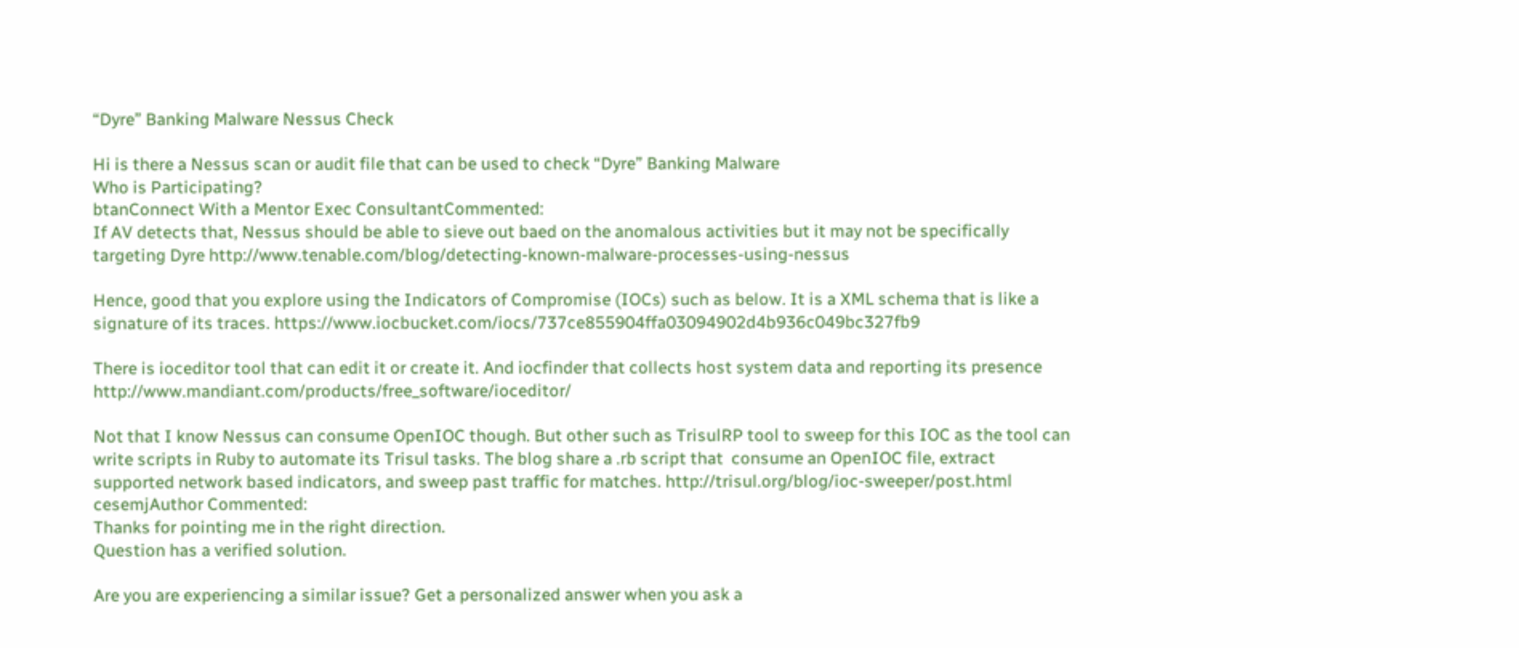“Dyre” Banking Malware Nessus Check

Hi is there a Nessus scan or audit file that can be used to check “Dyre” Banking Malware
Who is Participating?
btanConnect With a Mentor Exec ConsultantCommented:
If AV detects that, Nessus should be able to sieve out baed on the anomalous activities but it may not be specifically targeting Dyre http://www.tenable.com/blog/detecting-known-malware-processes-using-nessus

Hence, good that you explore using the Indicators of Compromise (IOCs) such as below. It is a XML schema that is like a signature of its traces. https://www.iocbucket.com/iocs/737ce855904ffa03094902d4b936c049bc327fb9

There is ioceditor tool that can edit it or create it. And iocfinder that collects host system data and reporting its presence http://www.mandiant.com/products/free_software/ioceditor/

Not that I know Nessus can consume OpenIOC though. But other such as TrisulRP tool to sweep for this IOC as the tool can write scripts in Ruby to automate its Trisul tasks. The blog share a .rb script that  consume an OpenIOC file, extract supported network based indicators, and sweep past traffic for matches. http://trisul.org/blog/ioc-sweeper/post.html
cesemjAuthor Commented:
Thanks for pointing me in the right direction.
Question has a verified solution.

Are you are experiencing a similar issue? Get a personalized answer when you ask a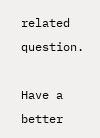related question.

Have a better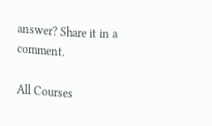answer? Share it in a comment.

All Courses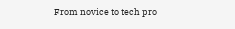From novice to tech pro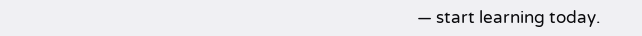— start learning today.